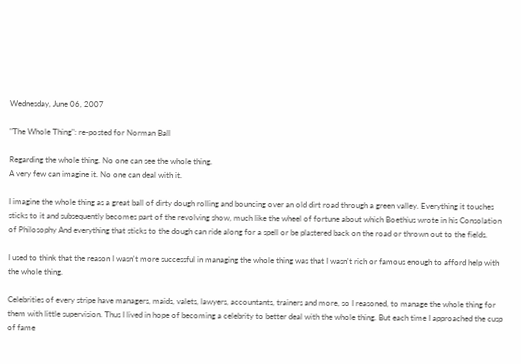Wednesday, June 06, 2007

"The Whole Thing": re-posted for Norman Ball

Regarding the whole thing. No one can see the whole thing.
A very few can imagine it. No one can deal with it.

I imagine the whole thing as a great ball of dirty dough rolling and bouncing over an old dirt road through a green valley. Everything it touches sticks to it and subsequently becomes part of the revolving show, much like the wheel of fortune about which Boethius wrote in his Consolation of Philosophy And everything that sticks to the dough can ride along for a spell or be plastered back on the road or thrown out to the fields.

I used to think that the reason I wasn't more successful in managing the whole thing was that I wasn't rich or famous enough to afford help with the whole thing.

Celebrities of every stripe have managers, maids, valets, lawyers, accountants, trainers and more, so I reasoned, to manage the whole thing for them with little supervision. Thus I lived in hope of becoming a celebrity to better deal with the whole thing. But each time I approached the cusp of fame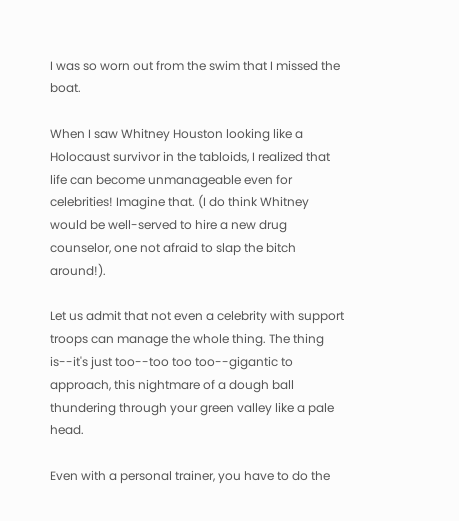I was so worn out from the swim that I missed the boat.

When I saw Whitney Houston looking like a Holocaust survivor in the tabloids, I realized that life can become unmanageable even for celebrities! Imagine that. (I do think Whitney would be well-served to hire a new drug counselor, one not afraid to slap the bitch around!).

Let us admit that not even a celebrity with support troops can manage the whole thing. The thing is--it's just too--too too too--gigantic to approach, this nightmare of a dough ball thundering through your green valley like a pale head.

Even with a personal trainer, you have to do the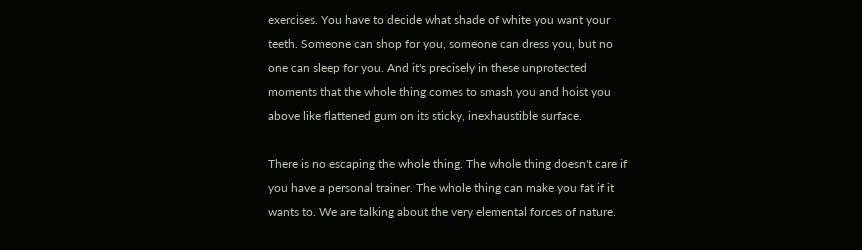exercises. You have to decide what shade of white you want your teeth. Someone can shop for you, someone can dress you, but no one can sleep for you. And it's precisely in these unprotected moments that the whole thing comes to smash you and hoist you above like flattened gum on its sticky, inexhaustible surface.

There is no escaping the whole thing. The whole thing doesn't care if you have a personal trainer. The whole thing can make you fat if it wants to. We are talking about the very elemental forces of nature.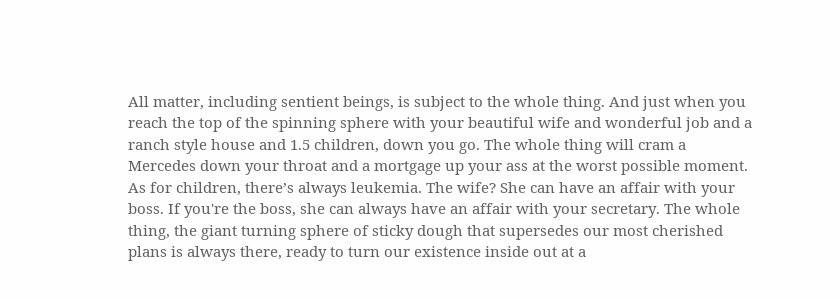All matter, including sentient beings, is subject to the whole thing. And just when you reach the top of the spinning sphere with your beautiful wife and wonderful job and a ranch style house and 1.5 children, down you go. The whole thing will cram a Mercedes down your throat and a mortgage up your ass at the worst possible moment. As for children, there’s always leukemia. The wife? She can have an affair with your boss. If you're the boss, she can always have an affair with your secretary. The whole thing, the giant turning sphere of sticky dough that supersedes our most cherished plans is always there, ready to turn our existence inside out at a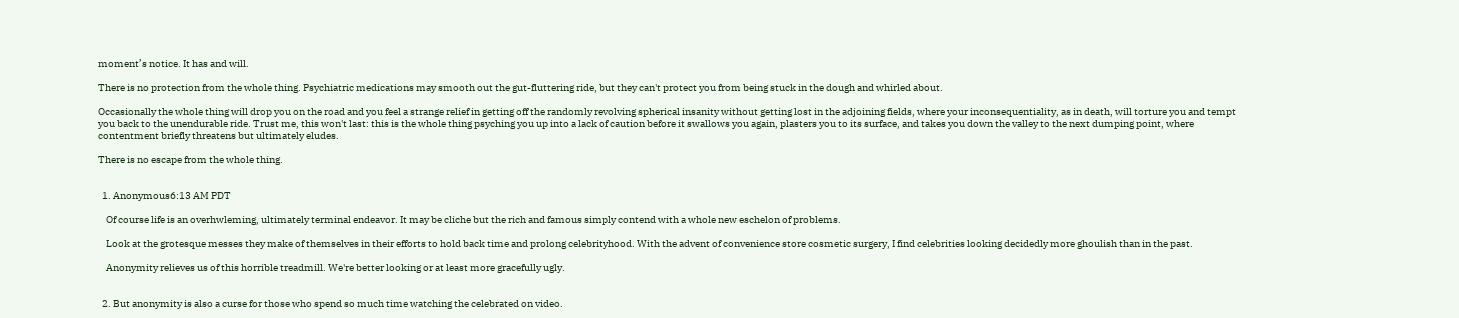moment’s notice. It has and will.

There is no protection from the whole thing. Psychiatric medications may smooth out the gut-fluttering ride, but they can't protect you from being stuck in the dough and whirled about.

Occasionally the whole thing will drop you on the road and you feel a strange relief in getting off the randomly revolving spherical insanity without getting lost in the adjoining fields, where your inconsequentiality, as in death, will torture you and tempt you back to the unendurable ride. Trust me, this won't last: this is the whole thing psyching you up into a lack of caution before it swallows you again, plasters you to its surface, and takes you down the valley to the next dumping point, where contentment briefly threatens but ultimately eludes.

There is no escape from the whole thing.


  1. Anonymous6:13 AM PDT

    Of course life is an overhwleming, ultimately terminal endeavor. It may be cliche but the rich and famous simply contend with a whole new eschelon of problems.

    Look at the grotesque messes they make of themselves in their efforts to hold back time and prolong celebrityhood. With the advent of convenience store cosmetic surgery, I find celebrities looking decidedly more ghoulish than in the past.

    Anonymity relieves us of this horrible treadmill. We're better looking or at least more gracefully ugly.


  2. But anonymity is also a curse for those who spend so much time watching the celebrated on video.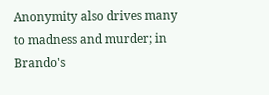Anonymity also drives many to madness and murder; in Brando's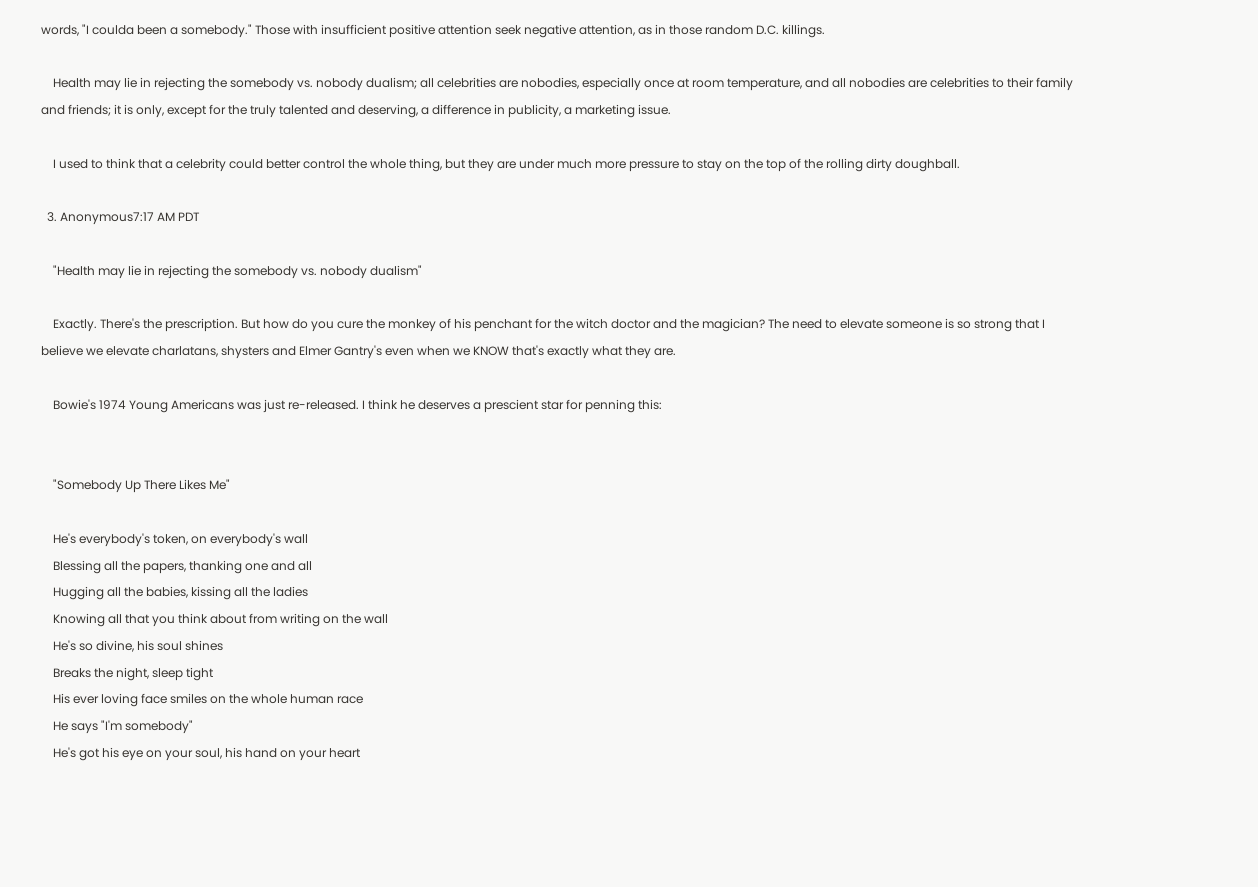words, "I coulda been a somebody." Those with insufficient positive attention seek negative attention, as in those random D.C. killings.

    Health may lie in rejecting the somebody vs. nobody dualism; all celebrities are nobodies, especially once at room temperature, and all nobodies are celebrities to their family and friends; it is only, except for the truly talented and deserving, a difference in publicity, a marketing issue.

    I used to think that a celebrity could better control the whole thing, but they are under much more pressure to stay on the top of the rolling dirty doughball.

  3. Anonymous7:17 AM PDT

    "Health may lie in rejecting the somebody vs. nobody dualism"

    Exactly. There's the prescription. But how do you cure the monkey of his penchant for the witch doctor and the magician? The need to elevate someone is so strong that I believe we elevate charlatans, shysters and Elmer Gantry's even when we KNOW that's exactly what they are.

    Bowie's 1974 Young Americans was just re-released. I think he deserves a prescient star for penning this:


    "Somebody Up There Likes Me"

    He's everybody's token, on everybody's wall
    Blessing all the papers, thanking one and all
    Hugging all the babies, kissing all the ladies
    Knowing all that you think about from writing on the wall
    He's so divine, his soul shines
    Breaks the night, sleep tight
    His ever loving face smiles on the whole human race
    He says "I'm somebody"
    He's got his eye on your soul, his hand on your heart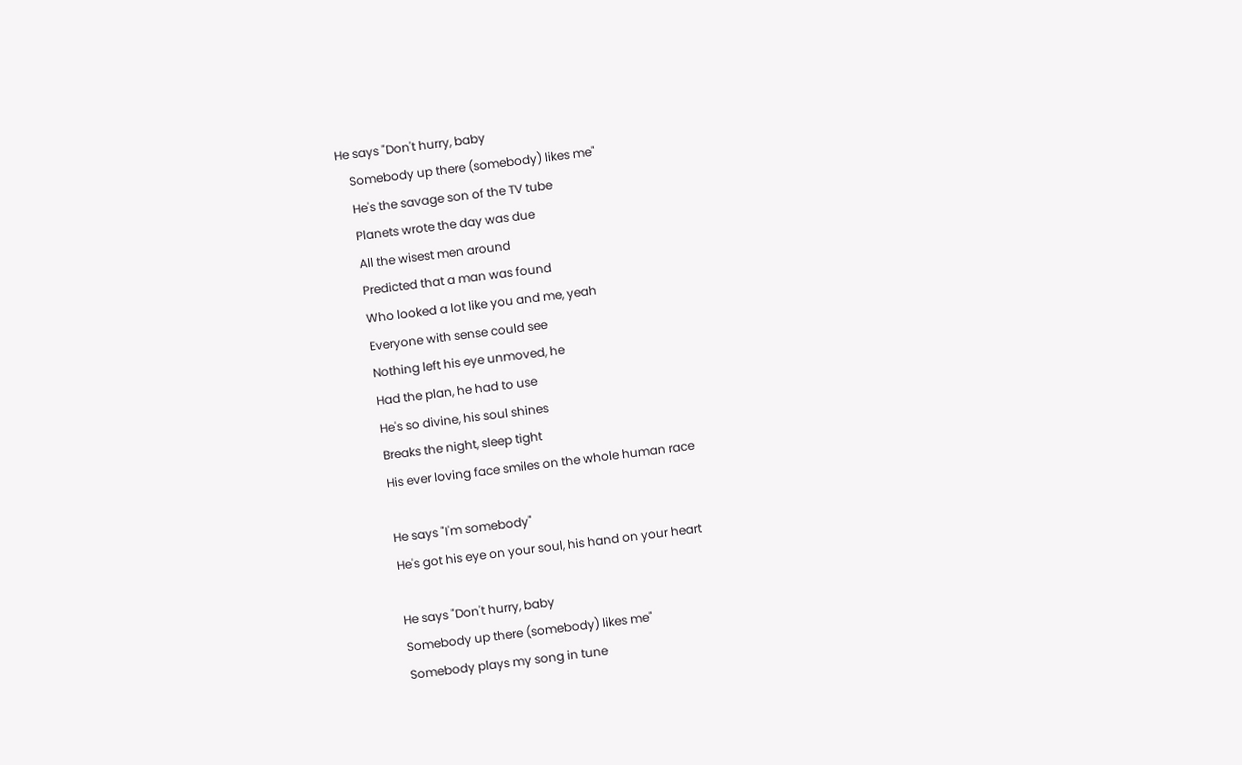He says "Don't hurry, baby
    Somebody up there (somebody) likes me"
    He's the savage son of the TV tube
    Planets wrote the day was due
    All the wisest men around
    Predicted that a man was found
    Who looked a lot like you and me, yeah
    Everyone with sense could see
    Nothing left his eye unmoved, he
    Had the plan, he had to use
    He's so divine, his soul shines
    Breaks the night, sleep tight
    His ever loving face smiles on the whole human race

    He says "I'm somebody"
    He's got his eye on your soul, his hand on your heart

    He says "Don't hurry, baby
    Somebody up there (somebody) likes me"
    Somebody plays my song in tune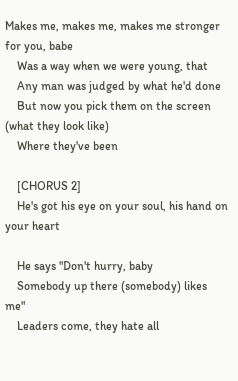Makes me, makes me, makes me stronger for you, babe
    Was a way when we were young, that
    Any man was judged by what he'd done
    But now you pick them on the screen (what they look like)
    Where they've been

    [CHORUS 2]
    He's got his eye on your soul, his hand on your heart

    He says "Don't hurry, baby
    Somebody up there (somebody) likes me"
    Leaders come, they hate all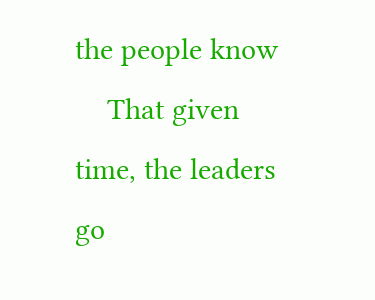the people know
    That given time, the leaders go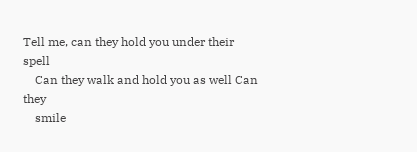Tell me, can they hold you under their spell
    Can they walk and hold you as well Can they
    smile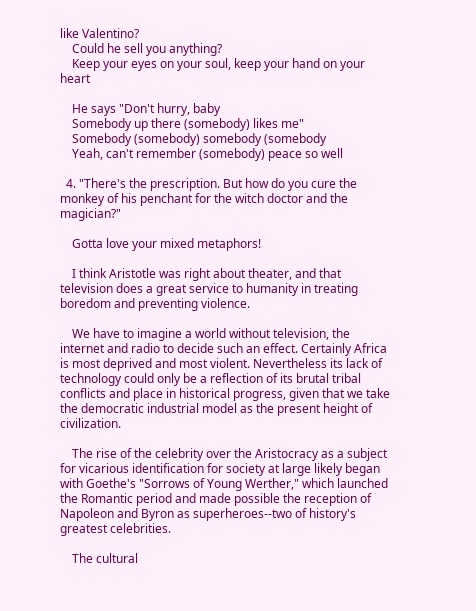like Valentino?
    Could he sell you anything?
    Keep your eyes on your soul, keep your hand on your heart

    He says "Don't hurry, baby
    Somebody up there (somebody) likes me"
    Somebody (somebody) somebody (somebody
    Yeah, can't remember (somebody) peace so well

  4. "There's the prescription. But how do you cure the monkey of his penchant for the witch doctor and the magician?"

    Gotta love your mixed metaphors!

    I think Aristotle was right about theater, and that television does a great service to humanity in treating boredom and preventing violence.

    We have to imagine a world without television, the internet and radio to decide such an effect. Certainly Africa is most deprived and most violent. Nevertheless its lack of technology could only be a reflection of its brutal tribal conflicts and place in historical progress, given that we take the democratic industrial model as the present height of civilization.

    The rise of the celebrity over the Aristocracy as a subject for vicarious identification for society at large likely began with Goethe's "Sorrows of Young Werther," which launched the Romantic period and made possible the reception of Napoleon and Byron as superheroes--two of history's greatest celebrities.

    The cultural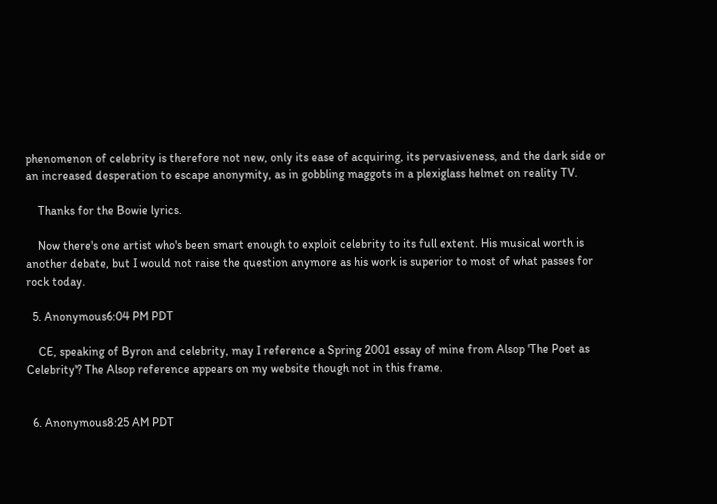phenomenon of celebrity is therefore not new, only its ease of acquiring, its pervasiveness, and the dark side or an increased desperation to escape anonymity, as in gobbling maggots in a plexiglass helmet on reality TV.

    Thanks for the Bowie lyrics.

    Now there's one artist who's been smart enough to exploit celebrity to its full extent. His musical worth is another debate, but I would not raise the question anymore as his work is superior to most of what passes for rock today.

  5. Anonymous6:04 PM PDT

    CE, speaking of Byron and celebrity, may I reference a Spring 2001 essay of mine from Alsop 'The Poet as Celebrity'? The Alsop reference appears on my website though not in this frame.


  6. Anonymous8:25 AM PDT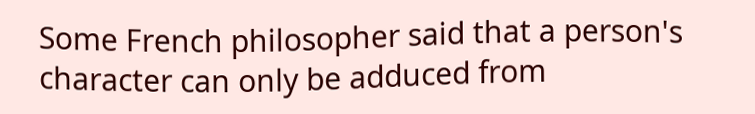Some French philosopher said that a person's character can only be adduced from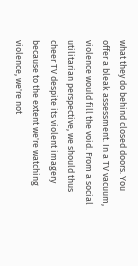what they do behind closed doors. You offer a bleak assessment. In a TV vacuum, violence would fill the void. From a social utilitarian perspective, we should thus cheer TV despite its violent imagery because to the extent we're watching violence, we're not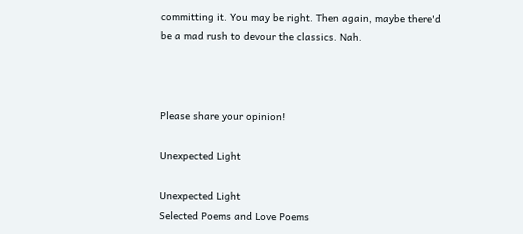committing it. You may be right. Then again, maybe there'd be a mad rush to devour the classics. Nah.



Please share your opinion!

Unexpected Light

Unexpected Light
Selected Poems and Love Poems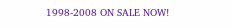1998-2008 ON SALE NOW!